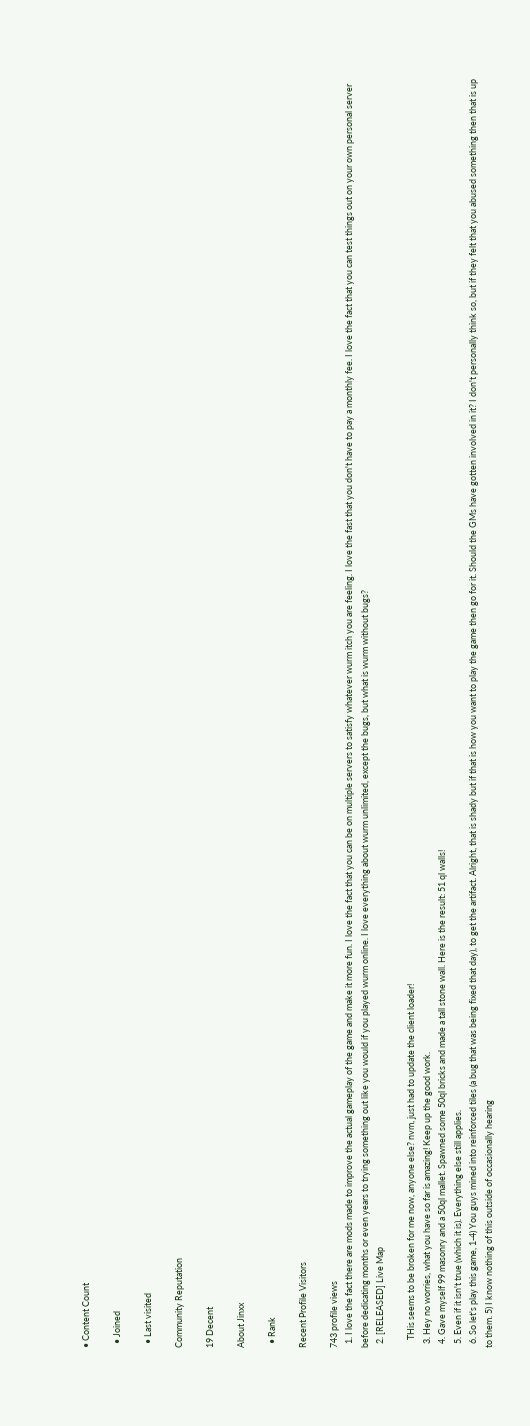• Content Count

  • Joined

  • Last visited

Community Reputation

19 Decent

About Jinxx

  • Rank

Recent Profile Visitors

743 profile views
  1. I love the fact there are mods made to improve the actual gameplay of the game and make it more fun. I love the fact that you can be on multiple servers to satisfy whatever wurm itch you are feeling. I love the fast that you don't have to pay a monthly fee. I love the fact that you can test things out on your own personal server before dedicating months or even years to trying something out like you would if you played wurm online. I love everything about wurm unlimited, except the bugs, but what is wurm without bugs?
  2. [RELEASED] Live Map

    THis seems to be broken for me now, anyone else? nvm, just had to update the client loader!
  3. Hey no worries, what you have so far is amazing! Keep up the good work.
  4. Gave myself 99 masonry and a 50ql mallet. Spawned some 50ql bricks and made a tall stone wall. Here is the result: 51 ql walls!
  5. Even if it isn't true (which it is). Everything else still applies.
  6. So let's play this game, 1-4) You guys mined into reinforced tiles (a bug that was being fixed that day), to get the artifact. Alright, that is shady but if that is how you want to play the game then go for it. Should the GMs have gotten involved in it? I don't personally think so, but if they felt that you abused something then that is up to them. 5) I know nothing of this outside of occasionally hearing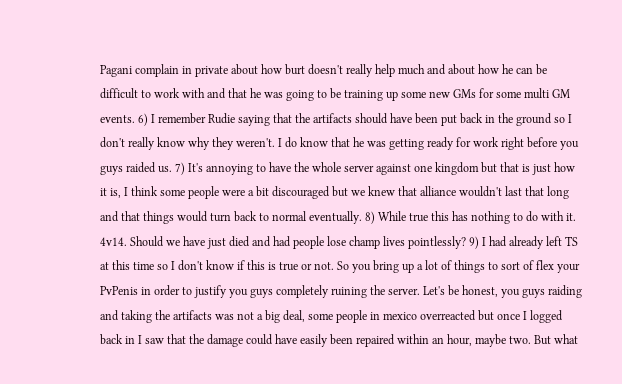Pagani complain in private about how burt doesn't really help much and about how he can be difficult to work with and that he was going to be training up some new GMs for some multi GM events. 6) I remember Rudie saying that the artifacts should have been put back in the ground so I don't really know why they weren't. I do know that he was getting ready for work right before you guys raided us. 7) It's annoying to have the whole server against one kingdom but that is just how it is, I think some people were a bit discouraged but we knew that alliance wouldn't last that long and that things would turn back to normal eventually. 8) While true this has nothing to do with it. 4v14. Should we have just died and had people lose champ lives pointlessly? 9) I had already left TS at this time so I don't know if this is true or not. So you bring up a lot of things to sort of flex your PvPenis in order to justify you guys completely ruining the server. Let's be honest, you guys raiding and taking the artifacts was not a big deal, some people in mexico overreacted but once I logged back in I saw that the damage could have easily been repaired within an hour, maybe two. But what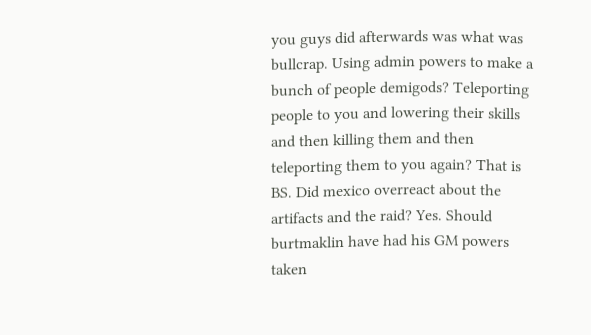you guys did afterwards was what was bullcrap. Using admin powers to make a bunch of people demigods? Teleporting people to you and lowering their skills and then killing them and then teleporting them to you again? That is BS. Did mexico overreact about the artifacts and the raid? Yes. Should burtmaklin have had his GM powers taken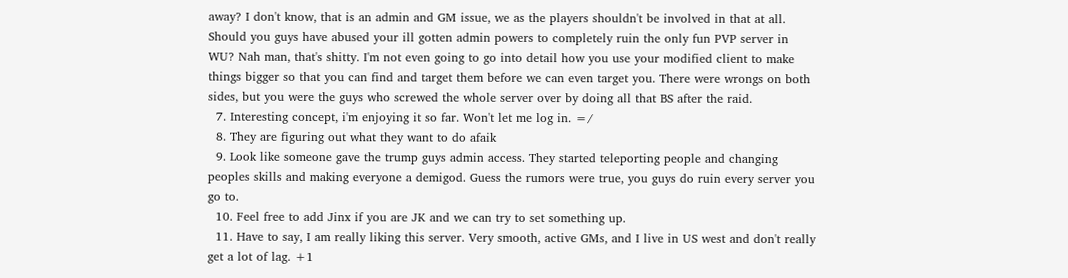away? I don't know, that is an admin and GM issue, we as the players shouldn't be involved in that at all. Should you guys have abused your ill gotten admin powers to completely ruin the only fun PVP server in WU? Nah man, that's shitty. I'm not even going to go into detail how you use your modified client to make things bigger so that you can find and target them before we can even target you. There were wrongs on both sides, but you were the guys who screwed the whole server over by doing all that BS after the raid.
  7. Interesting concept, i'm enjoying it so far. Won't let me log in. =/
  8. They are figuring out what they want to do afaik
  9. Look like someone gave the trump guys admin access. They started teleporting people and changing peoples skills and making everyone a demigod. Guess the rumors were true, you guys do ruin every server you go to.
  10. Feel free to add Jinx if you are JK and we can try to set something up.
  11. Have to say, I am really liking this server. Very smooth, active GMs, and I live in US west and don't really get a lot of lag. +1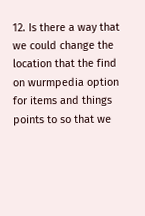12. Is there a way that we could change the location that the find on wurmpedia option for items and things points to so that we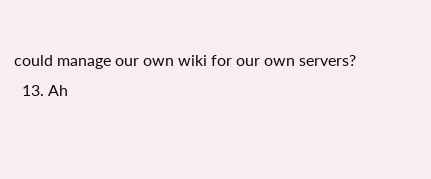could manage our own wiki for our own servers?
  13. Ah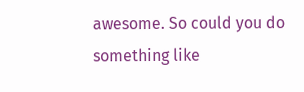awesome. So could you do something like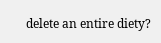delete an entire diety?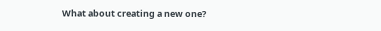What about creating a new one?